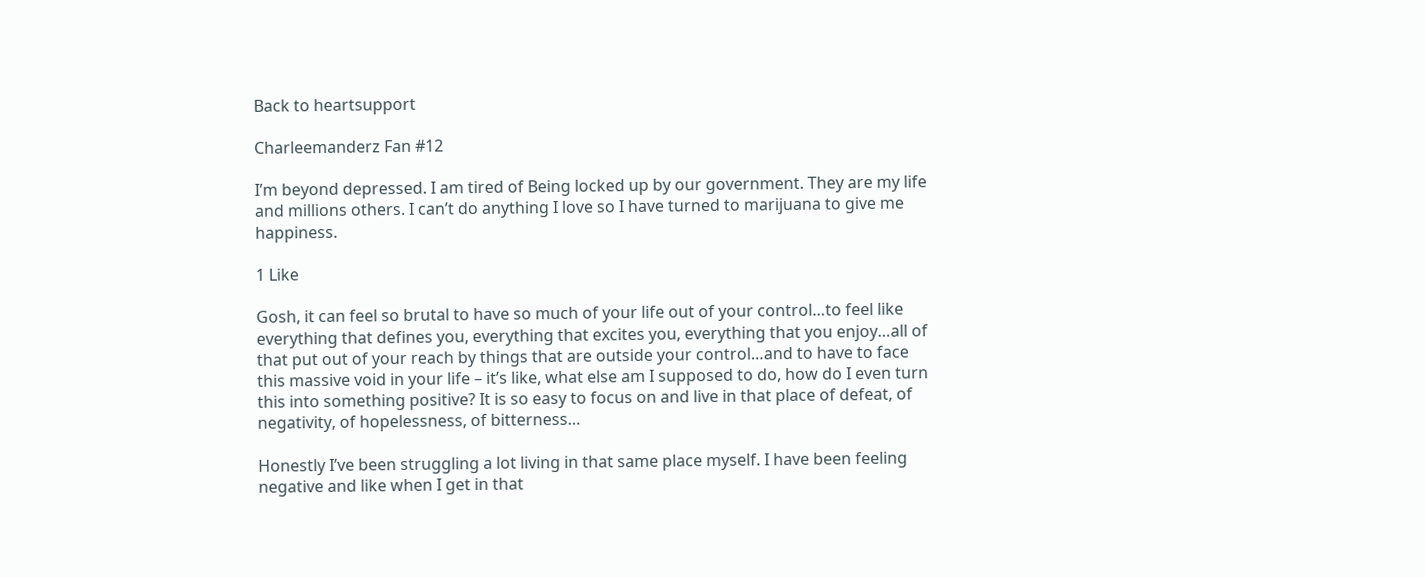Back to heartsupport

Charleemanderz Fan #12

I’m beyond depressed. I am tired of Being locked up by our government. They are my life and millions others. I can’t do anything I love so I have turned to marijuana to give me happiness.

1 Like

Gosh, it can feel so brutal to have so much of your life out of your control…to feel like everything that defines you, everything that excites you, everything that you enjoy…all of that put out of your reach by things that are outside your control…and to have to face this massive void in your life – it’s like, what else am I supposed to do, how do I even turn this into something positive? It is so easy to focus on and live in that place of defeat, of negativity, of hopelessness, of bitterness…

Honestly I’ve been struggling a lot living in that same place myself. I have been feeling negative and like when I get in that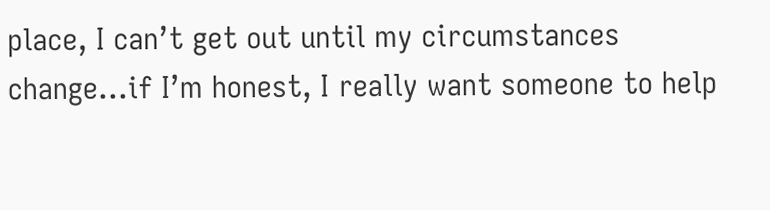place, I can’t get out until my circumstances change…if I’m honest, I really want someone to help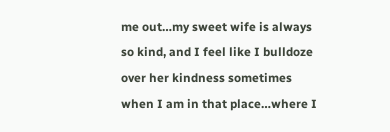me out…my sweet wife is always so kind, and I feel like I bulldoze over her kindness sometimes when I am in that place…where I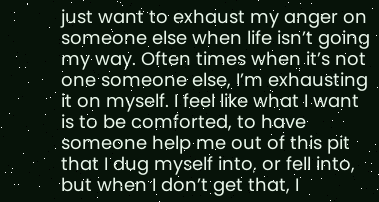just want to exhaust my anger on someone else when life isn’t going my way. Often times when it’s not one someone else, I’m exhausting it on myself. I feel like what I want is to be comforted, to have someone help me out of this pit that I dug myself into, or fell into, but when I don’t get that, I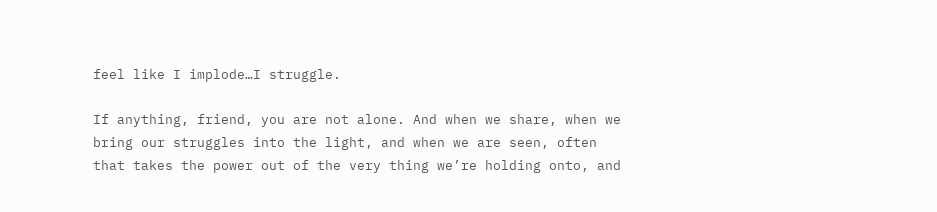feel like I implode…I struggle.

If anything, friend, you are not alone. And when we share, when we bring our struggles into the light, and when we are seen, often that takes the power out of the very thing we’re holding onto, and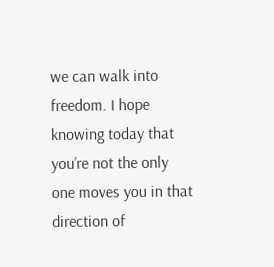we can walk into freedom. I hope knowing today that you’re not the only one moves you in that direction of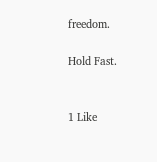freedom.

Hold Fast.


1 Like